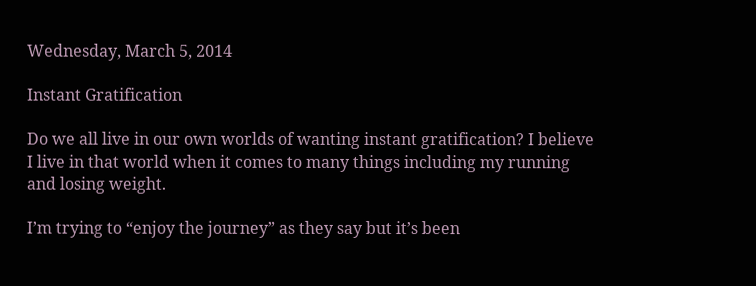Wednesday, March 5, 2014

Instant Gratification

Do we all live in our own worlds of wanting instant gratification? I believe I live in that world when it comes to many things including my running and losing weight.

I’m trying to “enjoy the journey” as they say but it’s been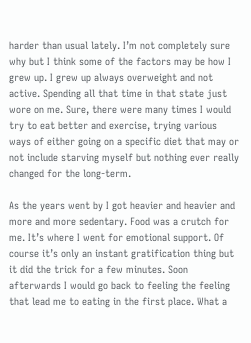harder than usual lately. I’m not completely sure why but I think some of the factors may be how I grew up. I grew up always overweight and not active. Spending all that time in that state just wore on me. Sure, there were many times I would try to eat better and exercise, trying various ways of either going on a specific diet that may or not include starving myself but nothing ever really changed for the long-term.

As the years went by I got heavier and heavier and more and more sedentary. Food was a crutch for me. It’s where I went for emotional support. Of course it’s only an instant gratification thing but it did the trick for a few minutes. Soon afterwards I would go back to feeling the feeling that lead me to eating in the first place. What a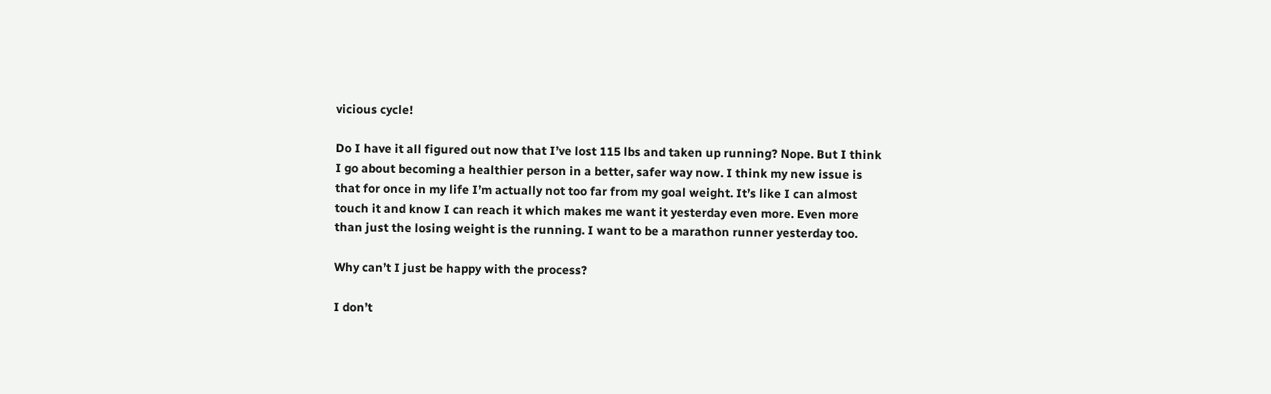vicious cycle!

Do I have it all figured out now that I’ve lost 115 lbs and taken up running? Nope. But I think I go about becoming a healthier person in a better, safer way now. I think my new issue is that for once in my life I’m actually not too far from my goal weight. It’s like I can almost touch it and know I can reach it which makes me want it yesterday even more. Even more than just the losing weight is the running. I want to be a marathon runner yesterday too.

Why can’t I just be happy with the process?

I don’t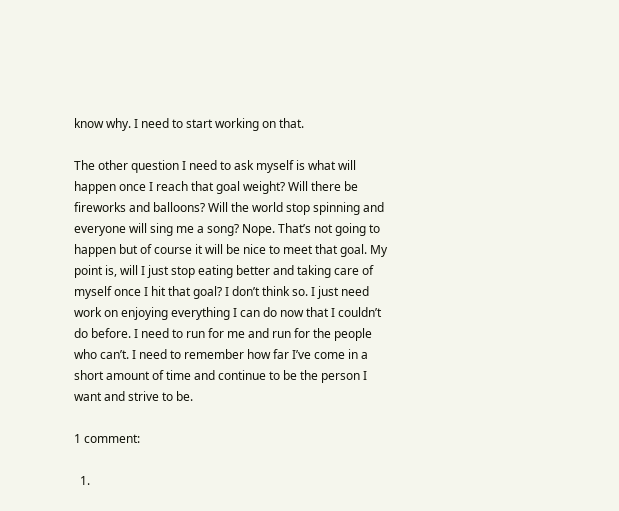know why. I need to start working on that.

The other question I need to ask myself is what will happen once I reach that goal weight? Will there be fireworks and balloons? Will the world stop spinning and everyone will sing me a song? Nope. That’s not going to happen but of course it will be nice to meet that goal. My point is, will I just stop eating better and taking care of myself once I hit that goal? I don’t think so. I just need work on enjoying everything I can do now that I couldn’t do before. I need to run for me and run for the people who can’t. I need to remember how far I’ve come in a short amount of time and continue to be the person I want and strive to be.

1 comment:

  1.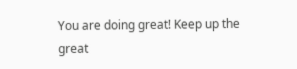You are doing great! Keep up the great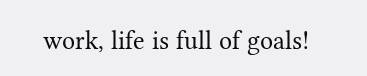work, life is full of goals!